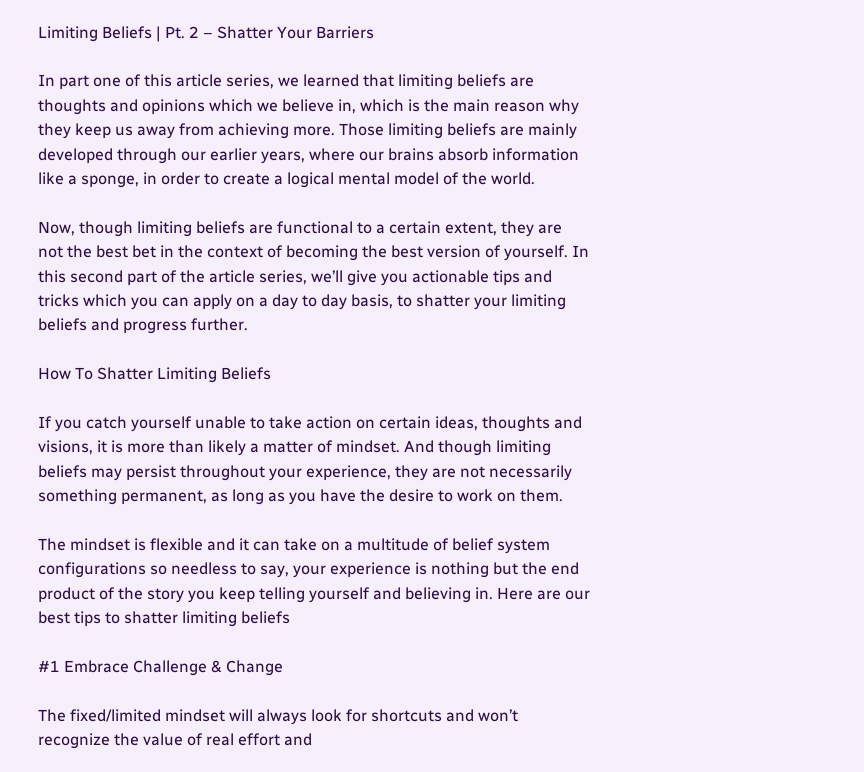Limiting Beliefs | Pt. 2 – Shatter Your Barriers

In part one of this article series, we learned that limiting beliefs are thoughts and opinions which we believe in, which is the main reason why they keep us away from achieving more. Those limiting beliefs are mainly developed through our earlier years, where our brains absorb information like a sponge, in order to create a logical mental model of the world.

Now, though limiting beliefs are functional to a certain extent, they are not the best bet in the context of becoming the best version of yourself. In this second part of the article series, we’ll give you actionable tips and tricks which you can apply on a day to day basis, to shatter your limiting beliefs and progress further.

How To Shatter Limiting Beliefs

If you catch yourself unable to take action on certain ideas, thoughts and visions, it is more than likely a matter of mindset. And though limiting beliefs may persist throughout your experience, they are not necessarily something permanent, as long as you have the desire to work on them.

The mindset is flexible and it can take on a multitude of belief system configurations so needless to say, your experience is nothing but the end product of the story you keep telling yourself and believing in. Here are our best tips to shatter limiting beliefs

#1 Embrace Challenge & Change

The fixed/limited mindset will always look for shortcuts and won’t recognize the value of real effort and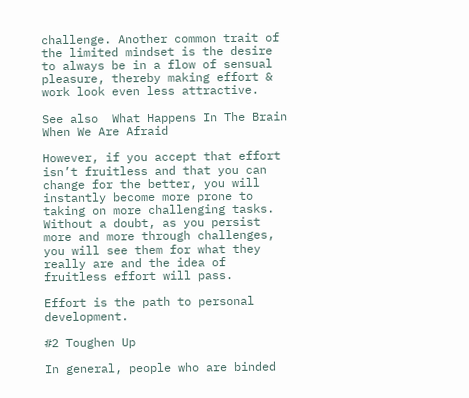challenge. Another common trait of the limited mindset is the desire to always be in a flow of sensual pleasure, thereby making effort & work look even less attractive.

See also  What Happens In The Brain When We Are Afraid

However, if you accept that effort isn’t fruitless and that you can change for the better, you will instantly become more prone to taking on more challenging tasks. Without a doubt, as you persist more and more through challenges, you will see them for what they really are and the idea of fruitless effort will pass.

Effort is the path to personal development.

#2 Toughen Up

In general, people who are binded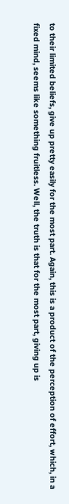to their limited beliefs, give up pretty easily for the most part. Again, this is a product of the perception of effort, which, in a fixed mind, seems like something fruitless. Well, the truth is that for the most part, giving up is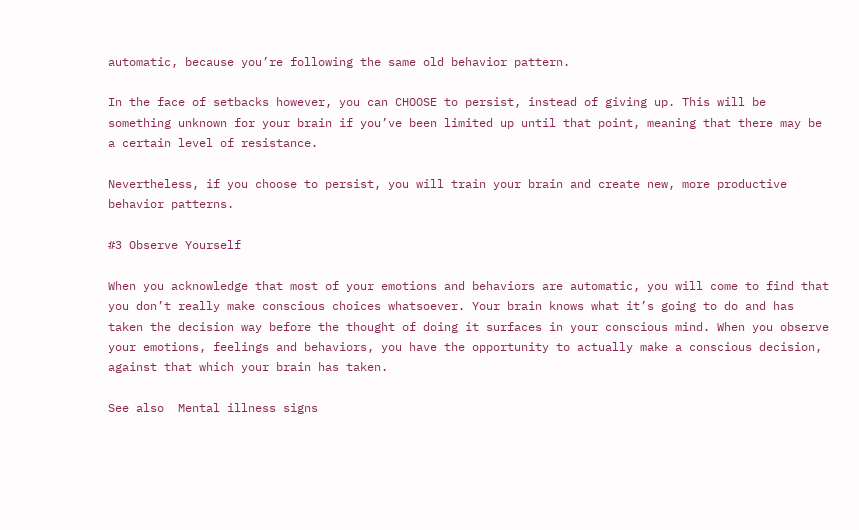automatic, because you’re following the same old behavior pattern.

In the face of setbacks however, you can CHOOSE to persist, instead of giving up. This will be something unknown for your brain if you’ve been limited up until that point, meaning that there may be a certain level of resistance.

Nevertheless, if you choose to persist, you will train your brain and create new, more productive behavior patterns.

#3 Observe Yourself

When you acknowledge that most of your emotions and behaviors are automatic, you will come to find that you don’t really make conscious choices whatsoever. Your brain knows what it’s going to do and has taken the decision way before the thought of doing it surfaces in your conscious mind. When you observe your emotions, feelings and behaviors, you have the opportunity to actually make a conscious decision, against that which your brain has taken.

See also  Mental illness signs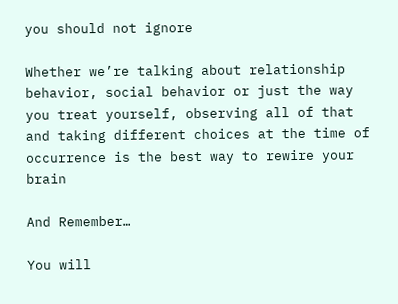you should not ignore

Whether we’re talking about relationship behavior, social behavior or just the way you treat yourself, observing all of that and taking different choices at the time of occurrence is the best way to rewire your brain

And Remember…

You will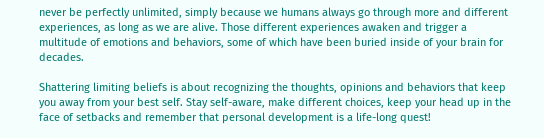never be perfectly unlimited, simply because we humans always go through more and different experiences, as long as we are alive. Those different experiences awaken and trigger a multitude of emotions and behaviors, some of which have been buried inside of your brain for decades.

Shattering limiting beliefs is about recognizing the thoughts, opinions and behaviors that keep you away from your best self. Stay self-aware, make different choices, keep your head up in the face of setbacks and remember that personal development is a life-long quest!